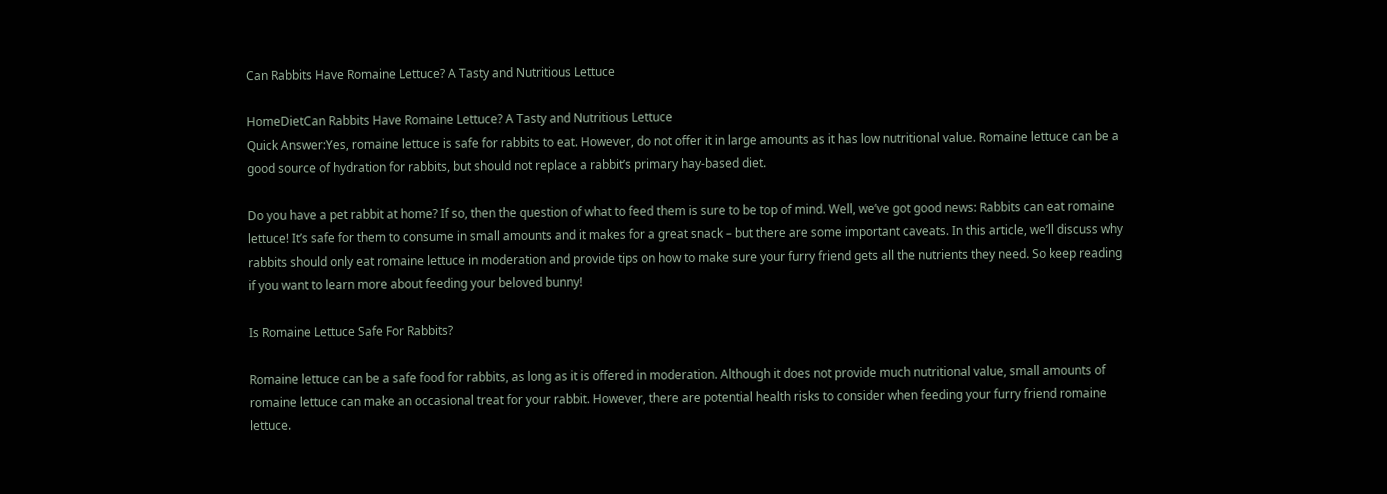Can Rabbits Have Romaine Lettuce? A Tasty and Nutritious Lettuce

HomeDietCan Rabbits Have Romaine Lettuce? A Tasty and Nutritious Lettuce
Quick Answer:Yes, romaine lettuce is safe for rabbits to eat. However, do not offer it in large amounts as it has low nutritional value. Romaine lettuce can be a good source of hydration for rabbits, but should not replace a rabbit’s primary hay-based diet.

Do you have a pet rabbit at home? If so, then the question of what to feed them is sure to be top of mind. Well, we’ve got good news: Rabbits can eat romaine lettuce! It’s safe for them to consume in small amounts and it makes for a great snack – but there are some important caveats. In this article, we’ll discuss why rabbits should only eat romaine lettuce in moderation and provide tips on how to make sure your furry friend gets all the nutrients they need. So keep reading if you want to learn more about feeding your beloved bunny!

Is Romaine Lettuce Safe For Rabbits?

Romaine lettuce can be a safe food for rabbits, as long as it is offered in moderation. Although it does not provide much nutritional value, small amounts of romaine lettuce can make an occasional treat for your rabbit. However, there are potential health risks to consider when feeding your furry friend romaine lettuce.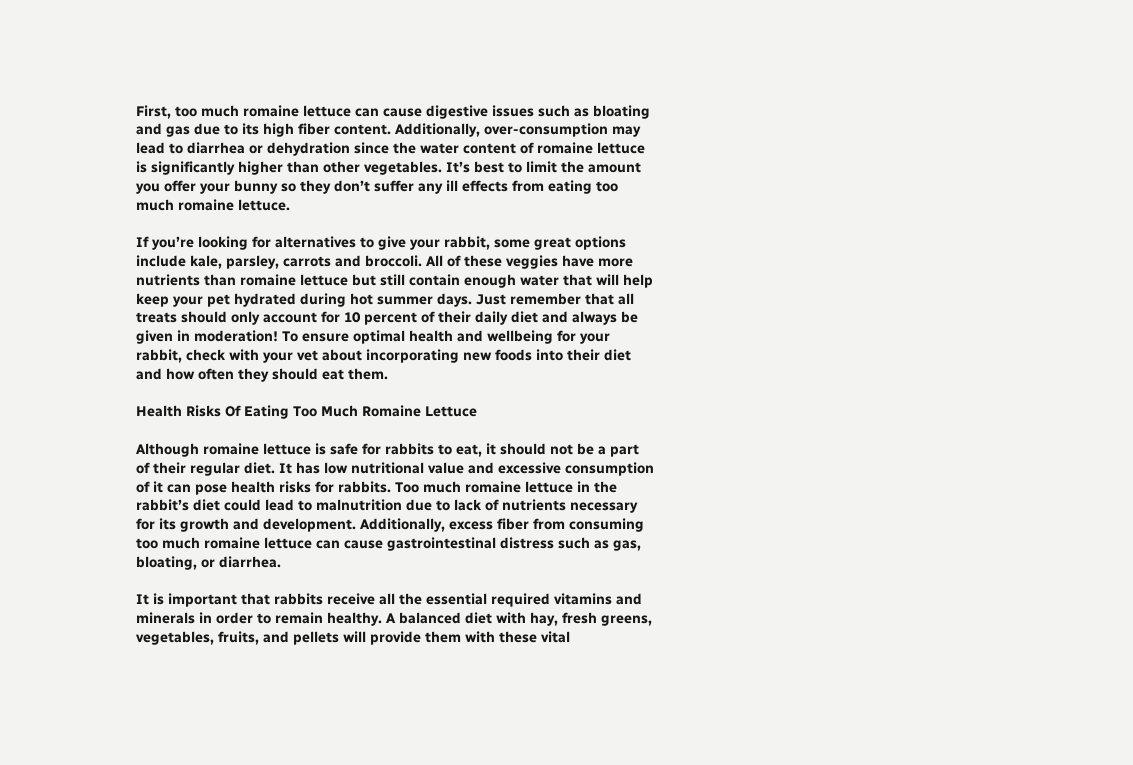First, too much romaine lettuce can cause digestive issues such as bloating and gas due to its high fiber content. Additionally, over-consumption may lead to diarrhea or dehydration since the water content of romaine lettuce is significantly higher than other vegetables. It’s best to limit the amount you offer your bunny so they don’t suffer any ill effects from eating too much romaine lettuce.

If you’re looking for alternatives to give your rabbit, some great options include kale, parsley, carrots and broccoli. All of these veggies have more nutrients than romaine lettuce but still contain enough water that will help keep your pet hydrated during hot summer days. Just remember that all treats should only account for 10 percent of their daily diet and always be given in moderation! To ensure optimal health and wellbeing for your rabbit, check with your vet about incorporating new foods into their diet and how often they should eat them.

Health Risks Of Eating Too Much Romaine Lettuce

Although romaine lettuce is safe for rabbits to eat, it should not be a part of their regular diet. It has low nutritional value and excessive consumption of it can pose health risks for rabbits. Too much romaine lettuce in the rabbit’s diet could lead to malnutrition due to lack of nutrients necessary for its growth and development. Additionally, excess fiber from consuming too much romaine lettuce can cause gastrointestinal distress such as gas, bloating, or diarrhea.

It is important that rabbits receive all the essential required vitamins and minerals in order to remain healthy. A balanced diet with hay, fresh greens, vegetables, fruits, and pellets will provide them with these vital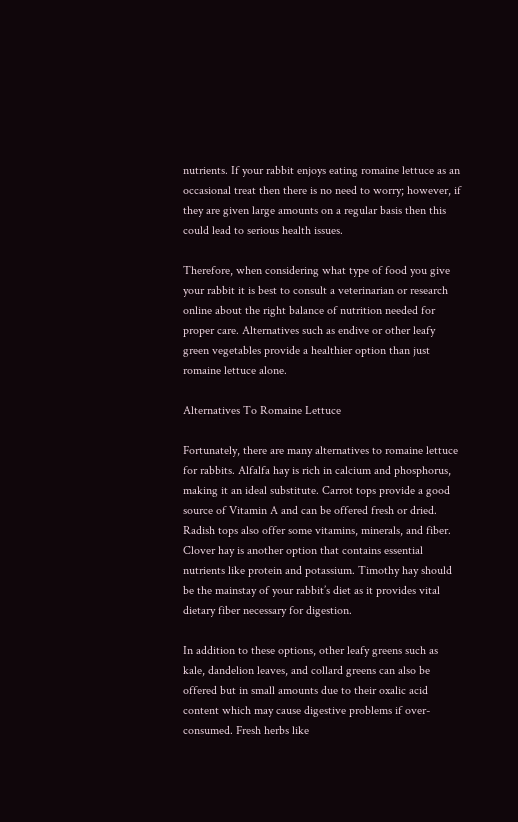nutrients. If your rabbit enjoys eating romaine lettuce as an occasional treat then there is no need to worry; however, if they are given large amounts on a regular basis then this could lead to serious health issues.

Therefore, when considering what type of food you give your rabbit it is best to consult a veterinarian or research online about the right balance of nutrition needed for proper care. Alternatives such as endive or other leafy green vegetables provide a healthier option than just romaine lettuce alone.

Alternatives To Romaine Lettuce

Fortunately, there are many alternatives to romaine lettuce for rabbits. Alfalfa hay is rich in calcium and phosphorus, making it an ideal substitute. Carrot tops provide a good source of Vitamin A and can be offered fresh or dried. Radish tops also offer some vitamins, minerals, and fiber. Clover hay is another option that contains essential nutrients like protein and potassium. Timothy hay should be the mainstay of your rabbit’s diet as it provides vital dietary fiber necessary for digestion.

In addition to these options, other leafy greens such as kale, dandelion leaves, and collard greens can also be offered but in small amounts due to their oxalic acid content which may cause digestive problems if over-consumed. Fresh herbs like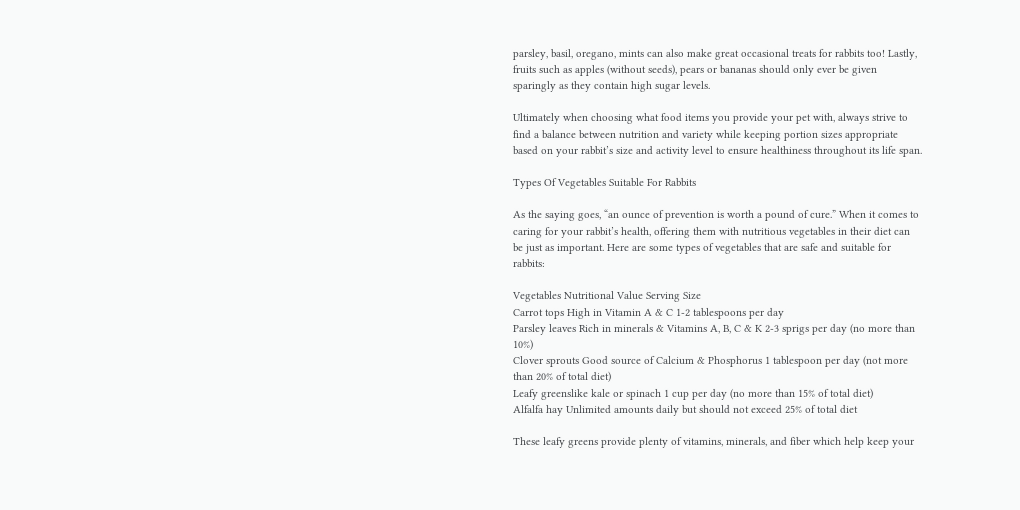parsley, basil, oregano, mints can also make great occasional treats for rabbits too! Lastly, fruits such as apples (without seeds), pears or bananas should only ever be given sparingly as they contain high sugar levels.

Ultimately when choosing what food items you provide your pet with, always strive to find a balance between nutrition and variety while keeping portion sizes appropriate based on your rabbit’s size and activity level to ensure healthiness throughout its life span.

Types Of Vegetables Suitable For Rabbits

As the saying goes, “an ounce of prevention is worth a pound of cure.” When it comes to caring for your rabbit’s health, offering them with nutritious vegetables in their diet can be just as important. Here are some types of vegetables that are safe and suitable for rabbits:

Vegetables Nutritional Value Serving Size
Carrot tops High in Vitamin A & C 1-2 tablespoons per day
Parsley leaves Rich in minerals & Vitamins A, B, C & K 2-3 sprigs per day (no more than 10%)
Clover sprouts Good source of Calcium & Phosphorus 1 tablespoon per day (not more than 20% of total diet)
Leafy greenslike kale or spinach 1 cup per day (no more than 15% of total diet)
Alfalfa hay Unlimited amounts daily but should not exceed 25% of total diet

These leafy greens provide plenty of vitamins, minerals, and fiber which help keep your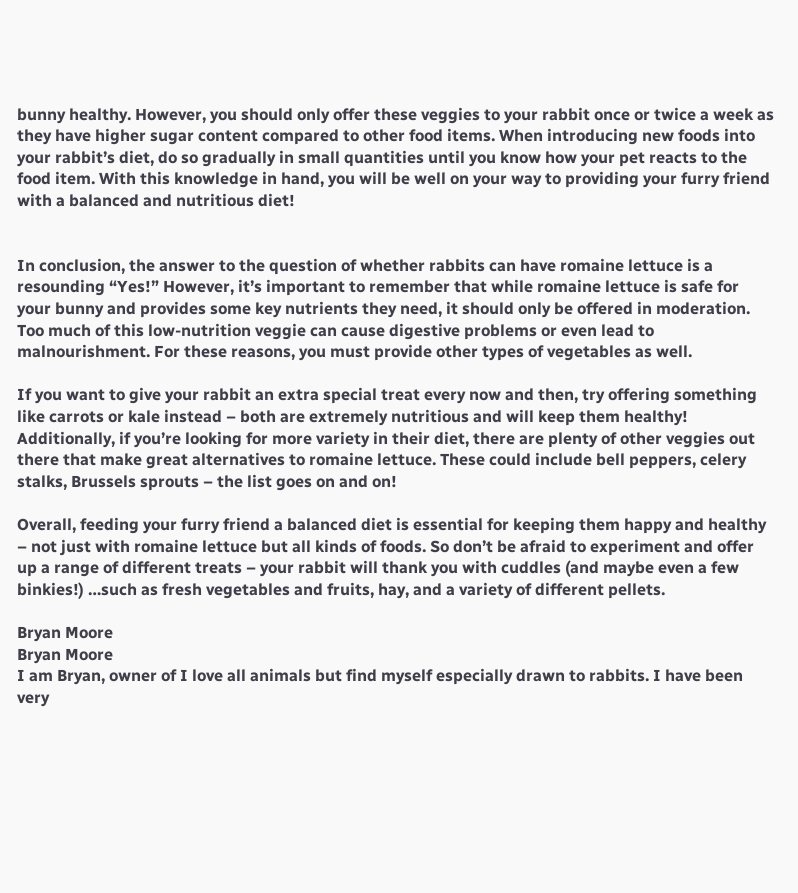bunny healthy. However, you should only offer these veggies to your rabbit once or twice a week as they have higher sugar content compared to other food items. When introducing new foods into your rabbit’s diet, do so gradually in small quantities until you know how your pet reacts to the food item. With this knowledge in hand, you will be well on your way to providing your furry friend with a balanced and nutritious diet!


In conclusion, the answer to the question of whether rabbits can have romaine lettuce is a resounding “Yes!” However, it’s important to remember that while romaine lettuce is safe for your bunny and provides some key nutrients they need, it should only be offered in moderation. Too much of this low-nutrition veggie can cause digestive problems or even lead to malnourishment. For these reasons, you must provide other types of vegetables as well.

If you want to give your rabbit an extra special treat every now and then, try offering something like carrots or kale instead – both are extremely nutritious and will keep them healthy! Additionally, if you’re looking for more variety in their diet, there are plenty of other veggies out there that make great alternatives to romaine lettuce. These could include bell peppers, celery stalks, Brussels sprouts – the list goes on and on!

Overall, feeding your furry friend a balanced diet is essential for keeping them happy and healthy – not just with romaine lettuce but all kinds of foods. So don’t be afraid to experiment and offer up a range of different treats – your rabbit will thank you with cuddles (and maybe even a few binkies!) …such as fresh vegetables and fruits, hay, and a variety of different pellets.

Bryan Moore
Bryan Moore
I am Bryan, owner of I love all animals but find myself especially drawn to rabbits. I have been very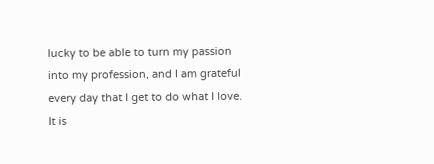lucky to be able to turn my passion into my profession, and I am grateful every day that I get to do what I love. It is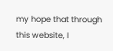my hope that through this website, I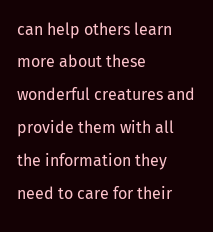can help others learn more about these wonderful creatures and provide them with all the information they need to care for their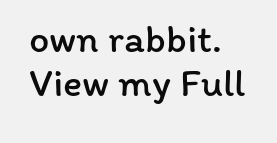own rabbit. View my Full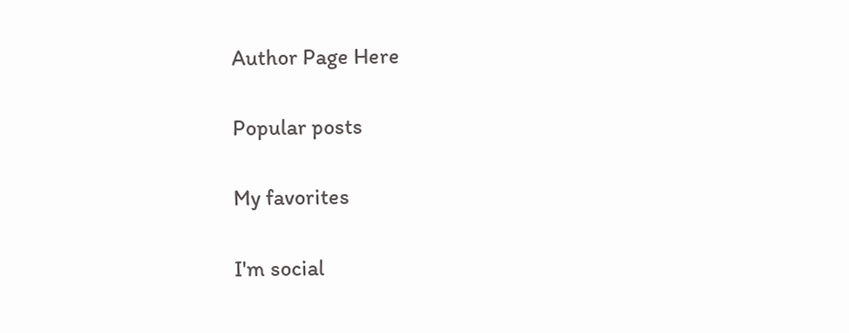Author Page Here

Popular posts

My favorites

I'm social